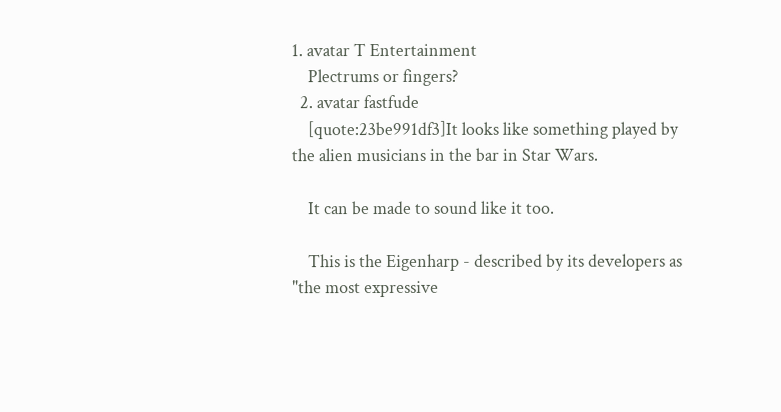1. avatar T Entertainment
    Plectrums or fingers?
  2. avatar fastfude
    [quote:23be991df3]It looks like something played by the alien musicians in the bar in Star Wars.

    It can be made to sound like it too.

    This is the Eigenharp - described by its developers as "the most expressive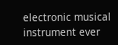electronic musical instrument ever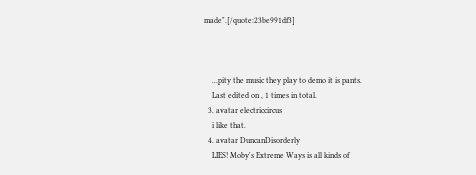made".[/quote:23be991df3]



    ...pity the music they play to demo it is pants.
    Last edited on , 1 times in total.
  3. avatar electriccircus
    i like that.
  4. avatar DuncanDisorderly
    LIES! Moby's Extreme Ways is all kinds of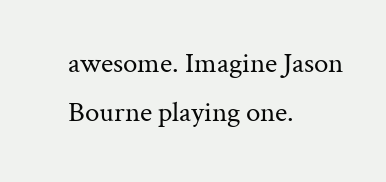awesome. Imagine Jason Bourne playing one.